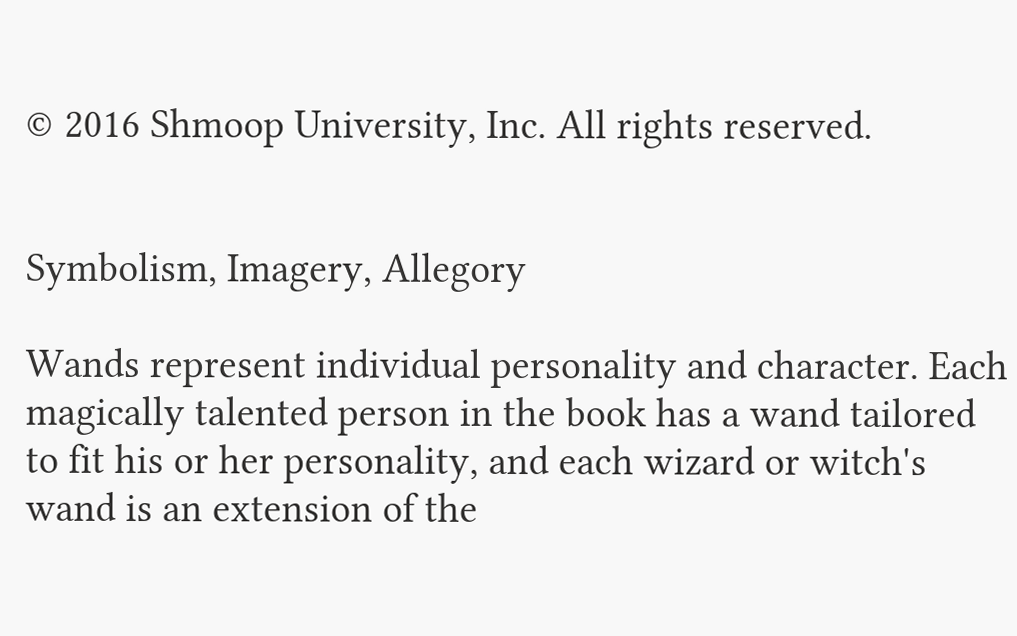© 2016 Shmoop University, Inc. All rights reserved.


Symbolism, Imagery, Allegory

Wands represent individual personality and character. Each magically talented person in the book has a wand tailored to fit his or her personality, and each wizard or witch's wand is an extension of the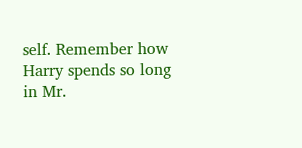self. Remember how Harry spends so long in Mr.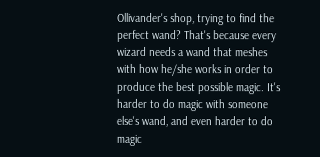Ollivander's shop, trying to find the perfect wand? That's because every wizard needs a wand that meshes with how he/she works in order to produce the best possible magic. It's harder to do magic with someone else's wand, and even harder to do magic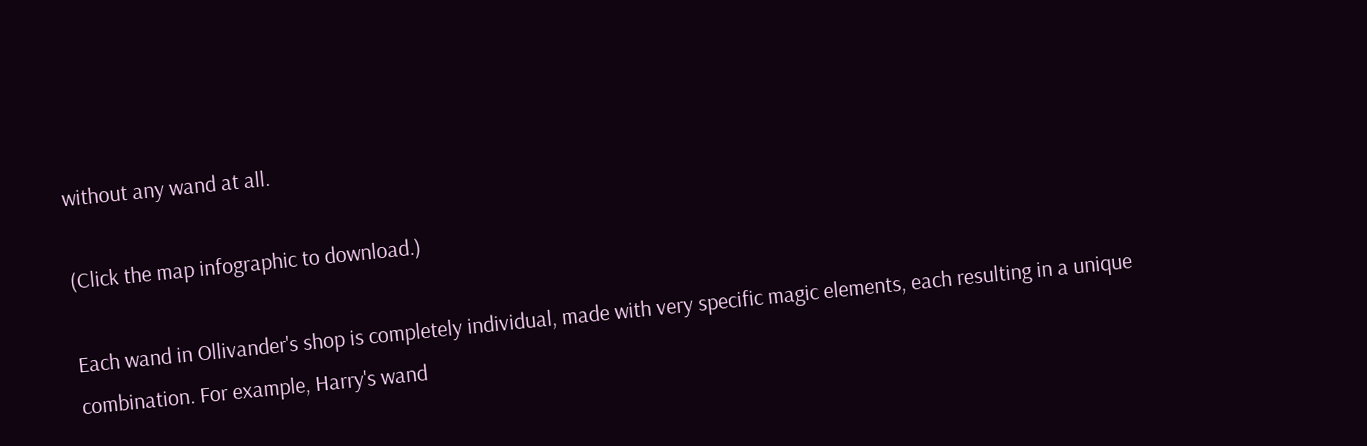without any wand at all.

(Click the map infographic to download.)

Each wand in Ollivander's shop is completely individual, made with very specific magic elements, each resulting in a unique combination. For example, Harry's wand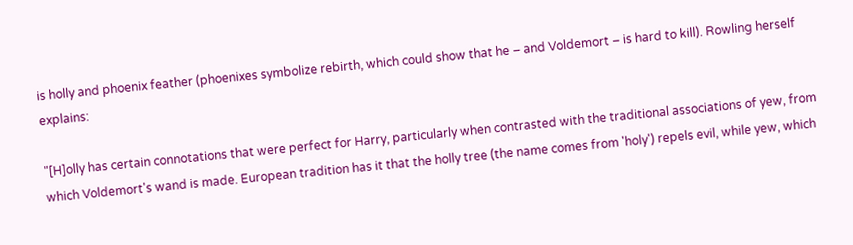is holly and phoenix feather (phoenixes symbolize rebirth, which could show that he – and Voldemort – is hard to kill). Rowling herself explains:

"[H]olly has certain connotations that were perfect for Harry, particularly when contrasted with the traditional associations of yew, from which Voldemort's wand is made. European tradition has it that the holly tree (the name comes from 'holy') repels evil, while yew, which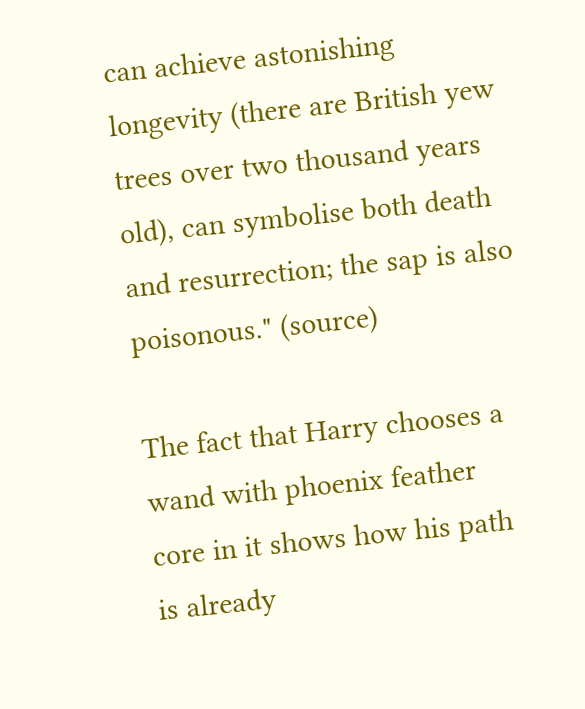can achieve astonishing longevity (there are British yew trees over two thousand years old), can symbolise both death and resurrection; the sap is also poisonous." (source)

The fact that Harry chooses a wand with phoenix feather core in it shows how his path is already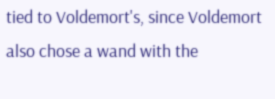tied to Voldemort's, since Voldemort also chose a wand with the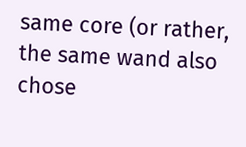same core (or rather, the same wand also chose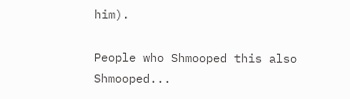him).

People who Shmooped this also Shmooped...